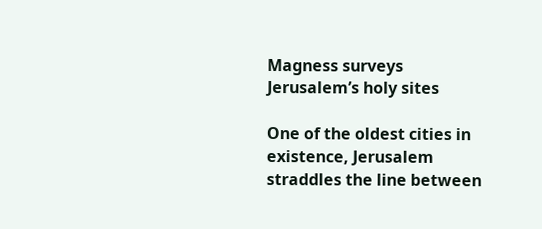Magness surveys Jerusalem’s holy sites

One of the oldest cities in existence, Jerusalem straddles the line between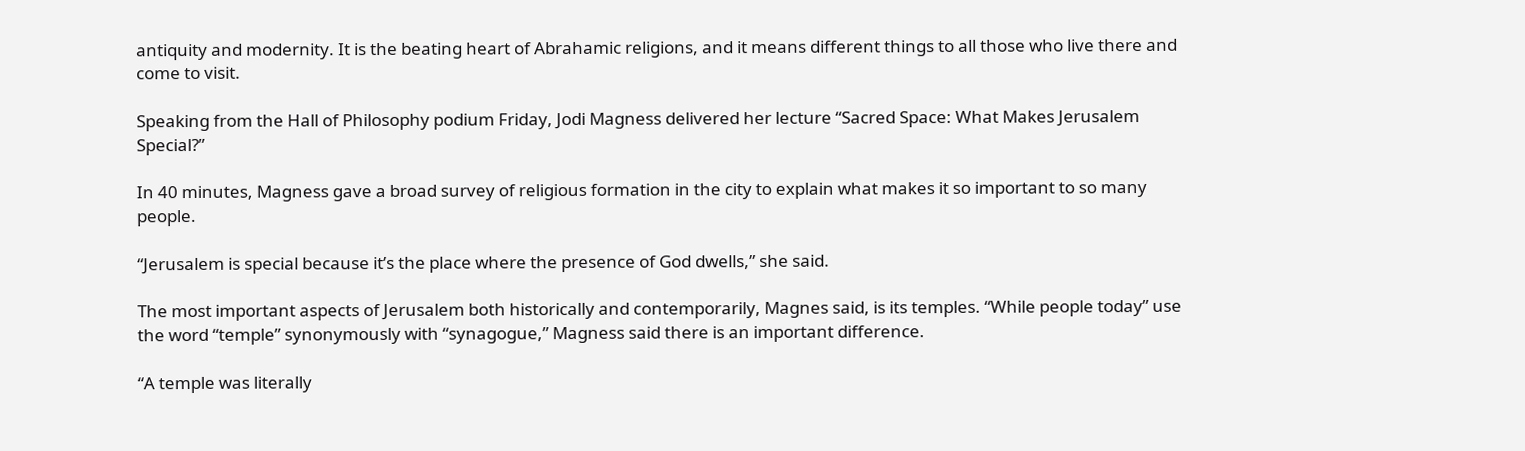antiquity and modernity. It is the beating heart of Abrahamic religions, and it means different things to all those who live there and come to visit.

Speaking from the Hall of Philosophy podium Friday, Jodi Magness delivered her lecture “Sacred Space: What Makes Jerusalem Special?”

In 40 minutes, Magness gave a broad survey of religious formation in the city to explain what makes it so important to so many people.

“Jerusalem is special because it’s the place where the presence of God dwells,” she said.

The most important aspects of Jerusalem both historically and contemporarily, Magnes said, is its temples. “While people today” use the word “temple” synonymously with “synagogue,” Magness said there is an important difference.

“A temple was literally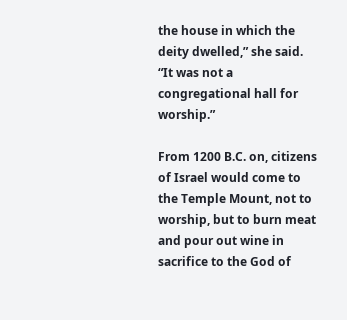the house in which the deity dwelled,” she said. “It was not a congregational hall for worship.”

From 1200 B.C. on, citizens of Israel would come to the Temple Mount, not to worship, but to burn meat and pour out wine in sacrifice to the God of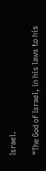Israel.

“The God of Israel, in his laws to his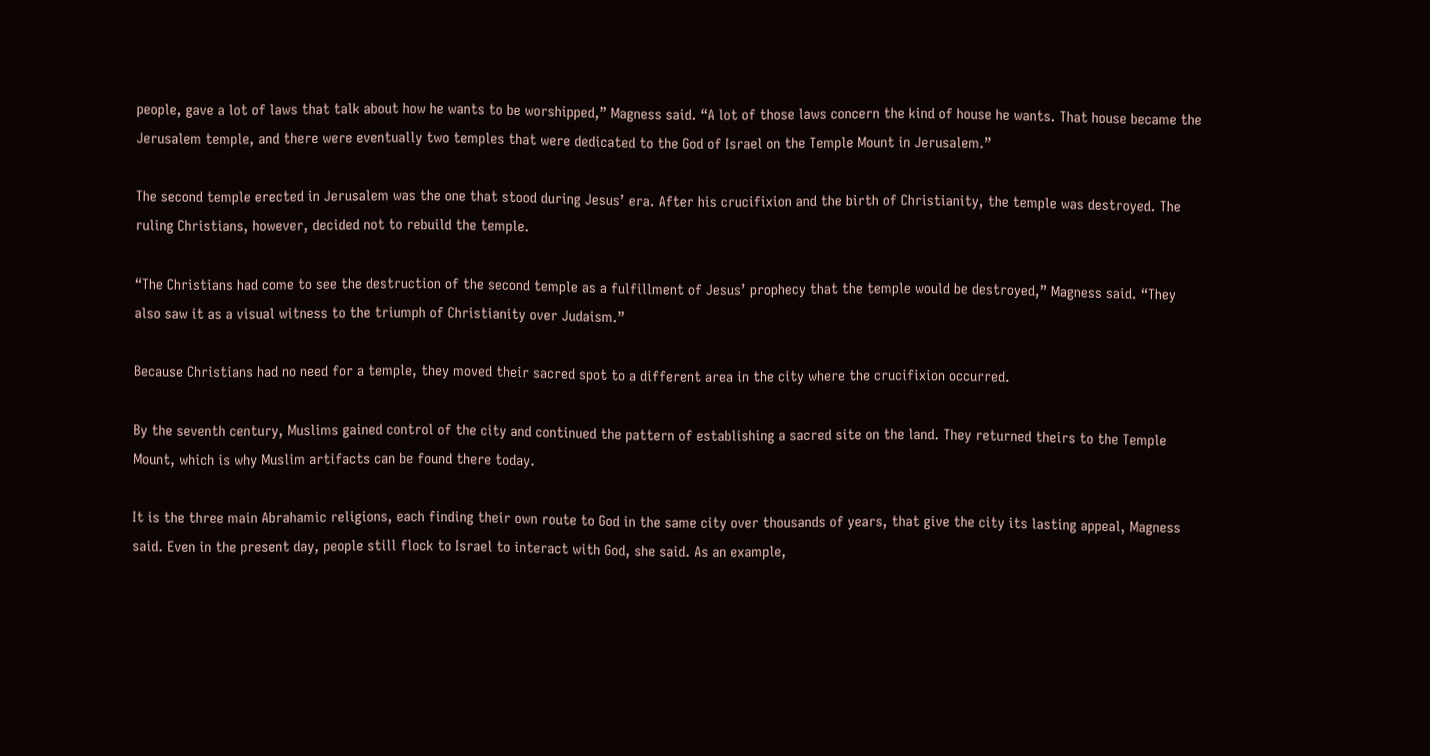people, gave a lot of laws that talk about how he wants to be worshipped,” Magness said. “A lot of those laws concern the kind of house he wants. That house became the Jerusalem temple, and there were eventually two temples that were dedicated to the God of Israel on the Temple Mount in Jerusalem.”

The second temple erected in Jerusalem was the one that stood during Jesus’ era. After his crucifixion and the birth of Christianity, the temple was destroyed. The ruling Christians, however, decided not to rebuild the temple.

“The Christians had come to see the destruction of the second temple as a fulfillment of Jesus’ prophecy that the temple would be destroyed,” Magness said. “They also saw it as a visual witness to the triumph of Christianity over Judaism.”

Because Christians had no need for a temple, they moved their sacred spot to a different area in the city where the crucifixion occurred.

By the seventh century, Muslims gained control of the city and continued the pattern of establishing a sacred site on the land. They returned theirs to the Temple Mount, which is why Muslim artifacts can be found there today.

It is the three main Abrahamic religions, each finding their own route to God in the same city over thousands of years, that give the city its lasting appeal, Magness said. Even in the present day, people still flock to Israel to interact with God, she said. As an example,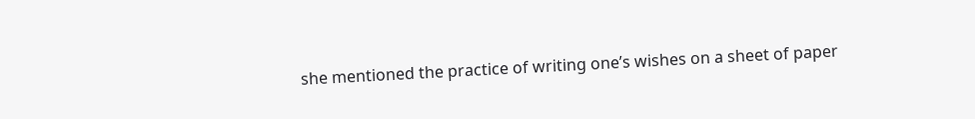she mentioned the practice of writing one’s wishes on a sheet of paper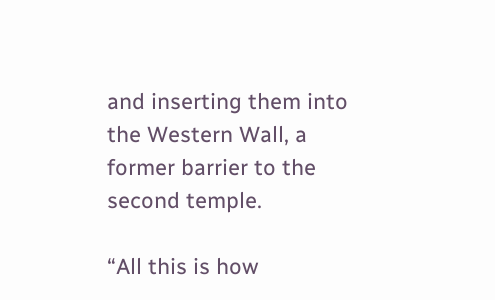and inserting them into the Western Wall, a former barrier to the second temple.

“All this is how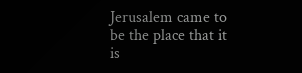Jerusalem came to be the place that it is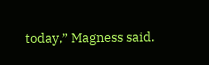today,” Magness said.